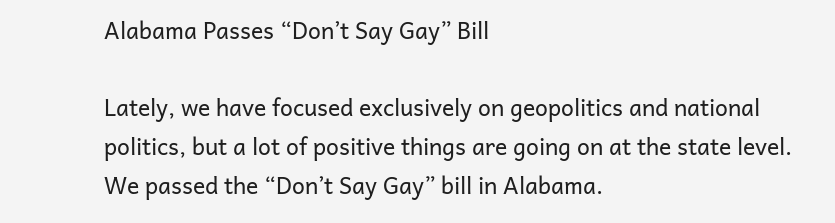Alabama Passes “Don’t Say Gay” Bill

Lately, we have focused exclusively on geopolitics and national politics, but a lot of positive things are going on at the state level. We passed the “Don’t Say Gay” bill in Alabama.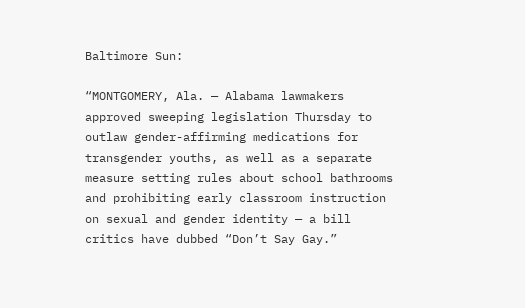Baltimore Sun:

“MONTGOMERY, Ala. — Alabama lawmakers approved sweeping legislation Thursday to outlaw gender-affirming medications for transgender youths, as well as a separate measure setting rules about school bathrooms and prohibiting early classroom instruction on sexual and gender identity — a bill critics have dubbed “Don’t Say Gay.”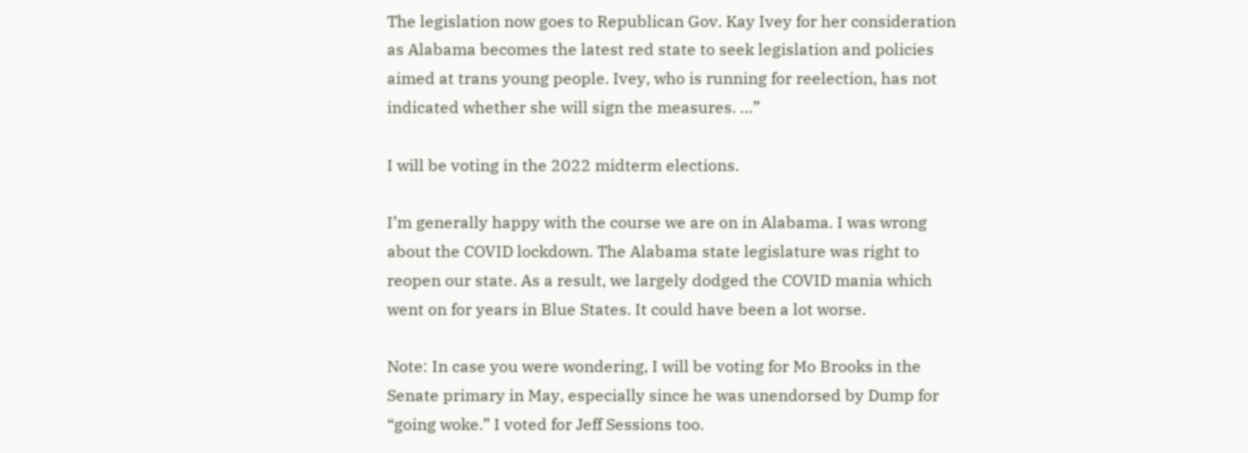The legislation now goes to Republican Gov. Kay Ivey for her consideration as Alabama becomes the latest red state to seek legislation and policies aimed at trans young people. Ivey, who is running for reelection, has not indicated whether she will sign the measures. …”

I will be voting in the 2022 midterm elections.

I’m generally happy with the course we are on in Alabama. I was wrong about the COVID lockdown. The Alabama state legislature was right to reopen our state. As a result, we largely dodged the COVID mania which went on for years in Blue States. It could have been a lot worse.

Note: In case you were wondering, I will be voting for Mo Brooks in the Senate primary in May, especially since he was unendorsed by Dump for “going woke.” I voted for Jeff Sessions too.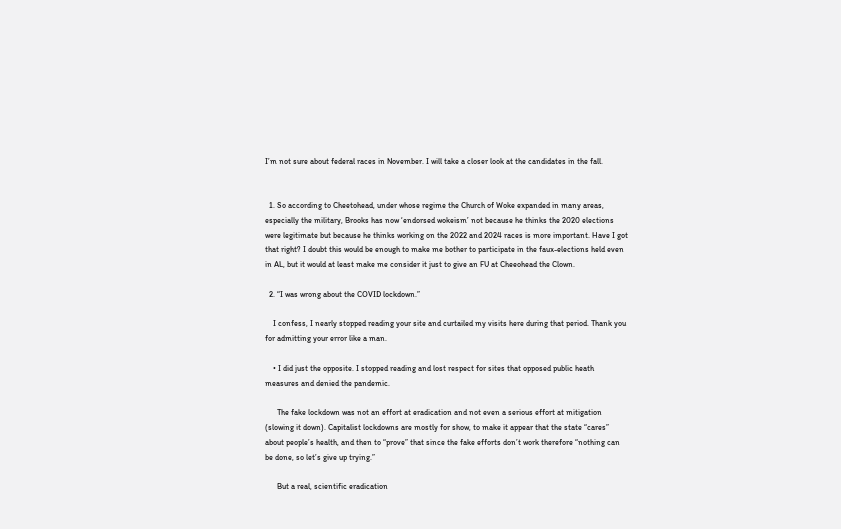I’m not sure about federal races in November. I will take a closer look at the candidates in the fall.


  1. So according to Cheetohead, under whose regime the Church of Woke expanded in many areas, especially the military, Brooks has now ‘endorsed wokeism’ not because he thinks the 2020 elections were legitimate but because he thinks working on the 2022 and 2024 races is more important. Have I got that right? I doubt this would be enough to make me bother to participate in the faux-elections held even in AL, but it would at least make me consider it just to give an FU at Cheeohead the Clown.

  2. “I was wrong about the COVID lockdown.”

    I confess, I nearly stopped reading your site and curtailed my visits here during that period. Thank you for admitting your error like a man.

    • I did just the opposite. I stopped reading and lost respect for sites that opposed public heath measures and denied the pandemic.

      The fake lockdown was not an effort at eradication and not even a serious effort at mitigation (slowing it down). Capitalist lockdowns are mostly for show, to make it appear that the state “cares” about people’s health, and then to “prove” that since the fake efforts don’t work therefore “nothing can be done, so let’s give up trying.”

      But a real, scientific eradication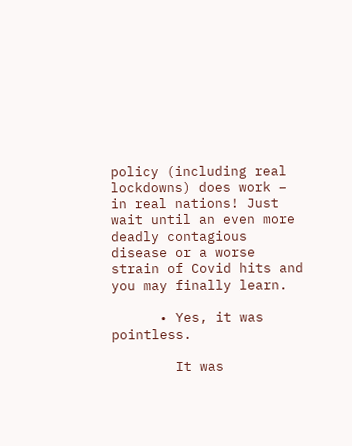policy (including real lockdowns) does work – in real nations! Just wait until an even more deadly contagious disease or a worse strain of Covid hits and you may finally learn.

      • Yes, it was pointless.

        It was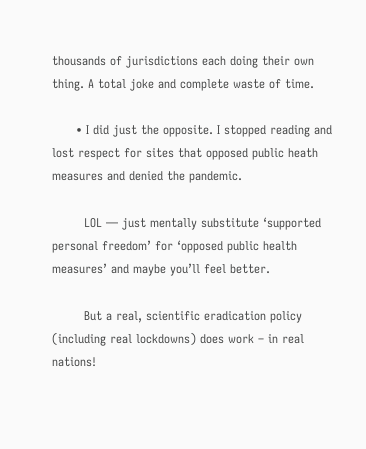thousands of jurisdictions each doing their own thing. A total joke and complete waste of time.

      • I did just the opposite. I stopped reading and lost respect for sites that opposed public heath measures and denied the pandemic.

        LOL — just mentally substitute ‘supported personal freedom’ for ‘opposed public health measures’ and maybe you’ll feel better.

        But a real, scientific eradication policy (including real lockdowns) does work – in real nations!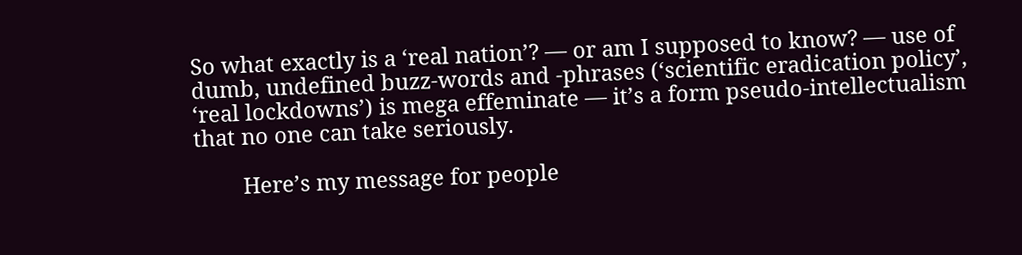So what exactly is a ‘real nation’? — or am I supposed to know? — use of dumb, undefined buzz-words and -phrases (‘scientific eradication policy’, ‘real lockdowns’) is mega effeminate — it’s a form pseudo-intellectualism that no one can take seriously.

        Here’s my message for people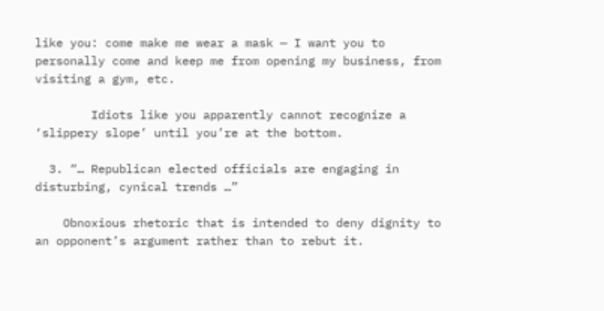like you: come make me wear a mask — I want you to personally come and keep me from opening my business, from visiting a gym, etc.

        Idiots like you apparently cannot recognize a ‘slippery slope’ until you’re at the bottom.

  3. “… Republican elected officials are engaging in disturbing, cynical trends …”

    Obnoxious rhetoric that is intended to deny dignity to an opponent’s argument rather than to rebut it.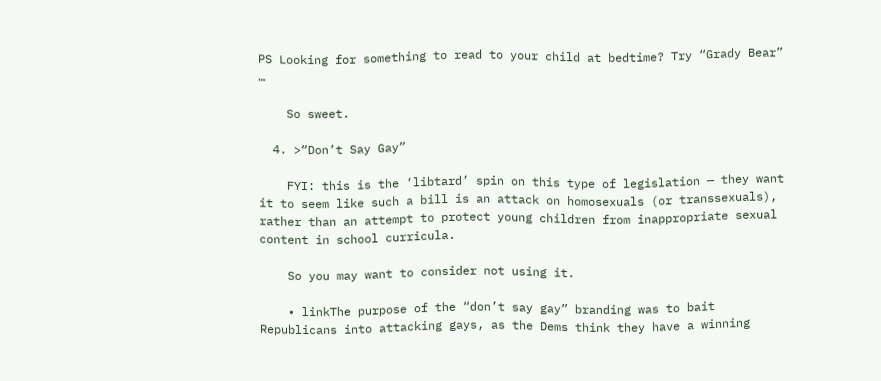PS Looking for something to read to your child at bedtime? Try “Grady Bear” …

    So sweet.

  4. >“Don’t Say Gay”

    FYI: this is the ‘libtard’ spin on this type of legislation — they want it to seem like such a bill is an attack on homosexuals (or transsexuals), rather than an attempt to protect young children from inappropriate sexual content in school curricula.

    So you may want to consider not using it.

    • linkThe purpose of the “don’t say gay” branding was to bait Republicans into attacking gays, as the Dems think they have a winning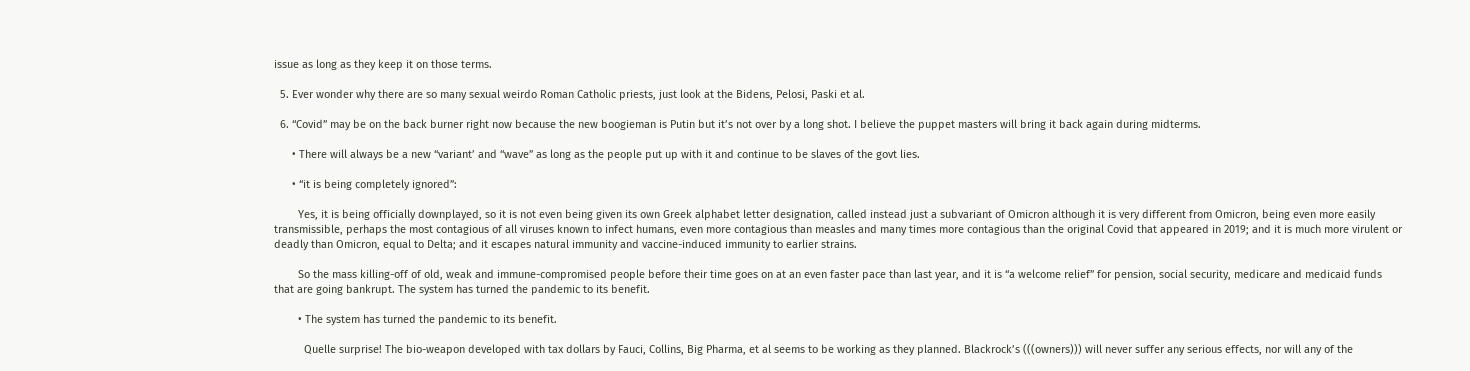issue as long as they keep it on those terms.

  5. Ever wonder why there are so many sexual weirdo Roman Catholic priests, just look at the Bidens, Pelosi, Paski et al.

  6. “Covid” may be on the back burner right now because the new boogieman is Putin but it’s not over by a long shot. I believe the puppet masters will bring it back again during midterms.

      • There will always be a new “variant’ and “wave” as long as the people put up with it and continue to be slaves of the govt lies.

      • “it is being completely ignored”:

        Yes, it is being officially downplayed, so it is not even being given its own Greek alphabet letter designation, called instead just a subvariant of Omicron although it is very different from Omicron, being even more easily transmissible, perhaps the most contagious of all viruses known to infect humans, even more contagious than measles and many times more contagious than the original Covid that appeared in 2019; and it is much more virulent or deadly than Omicron, equal to Delta; and it escapes natural immunity and vaccine-induced immunity to earlier strains.

        So the mass killing-off of old, weak and immune-compromised people before their time goes on at an even faster pace than last year, and it is “a welcome relief” for pension, social security, medicare and medicaid funds that are going bankrupt. The system has turned the pandemic to its benefit.

        • The system has turned the pandemic to its benefit.

          Quelle surprise! The bio-weapon developed with tax dollars by Fauci, Collins, Big Pharma, et al seems to be working as they planned. Blackrock’s (((owners))) will never suffer any serious effects, nor will any of the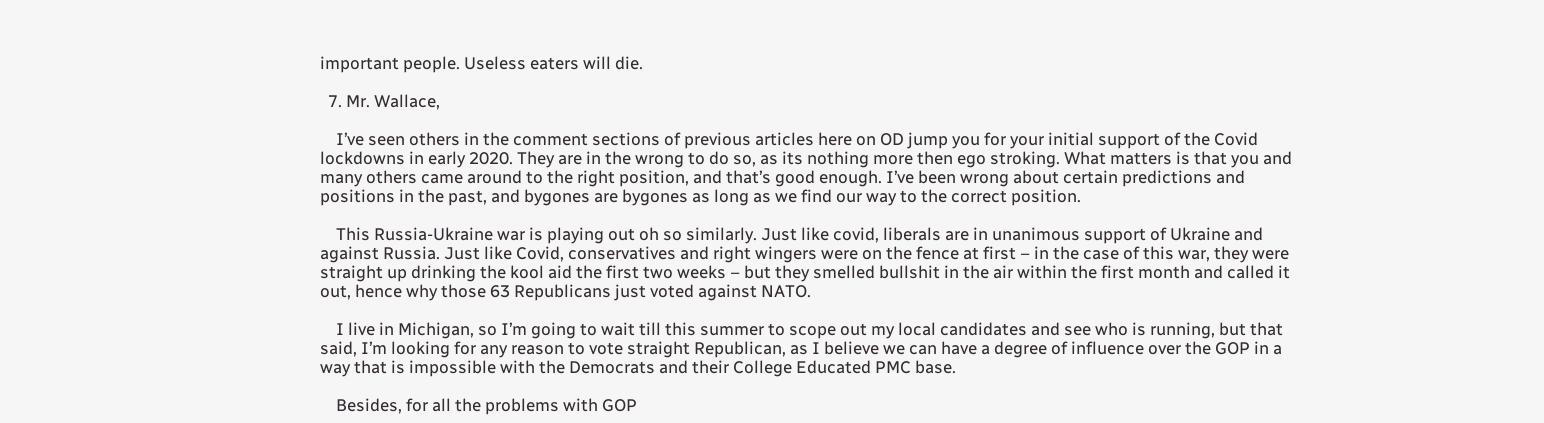important people. Useless eaters will die.

  7. Mr. Wallace,

    I’ve seen others in the comment sections of previous articles here on OD jump you for your initial support of the Covid lockdowns in early 2020. They are in the wrong to do so, as its nothing more then ego stroking. What matters is that you and many others came around to the right position, and that’s good enough. I’ve been wrong about certain predictions and positions in the past, and bygones are bygones as long as we find our way to the correct position.

    This Russia-Ukraine war is playing out oh so similarly. Just like covid, liberals are in unanimous support of Ukraine and against Russia. Just like Covid, conservatives and right wingers were on the fence at first – in the case of this war, they were straight up drinking the kool aid the first two weeks – but they smelled bullshit in the air within the first month and called it out, hence why those 63 Republicans just voted against NATO.

    I live in Michigan, so I’m going to wait till this summer to scope out my local candidates and see who is running, but that said, I’m looking for any reason to vote straight Republican, as I believe we can have a degree of influence over the GOP in a way that is impossible with the Democrats and their College Educated PMC base.

    Besides, for all the problems with GOP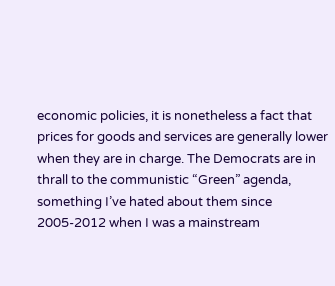economic policies, it is nonetheless a fact that prices for goods and services are generally lower when they are in charge. The Democrats are in thrall to the communistic “Green” agenda, something I’ve hated about them since 2005-2012 when I was a mainstream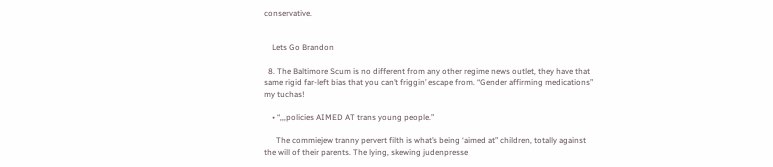conservative.


    Lets Go Brandon

  8. The Baltimore Scum is no different from any other regime news outlet, they have that same rigid far-left bias that you can’t friggin’ escape from. “Gender affirming medications” my tuchas!

    • “,,,policies AIMED AT trans young people.”

      The commiejew tranny pervert filth is what’s being ‘aimed at” children, totally against the will of their parents. The lying, skewing judenpresse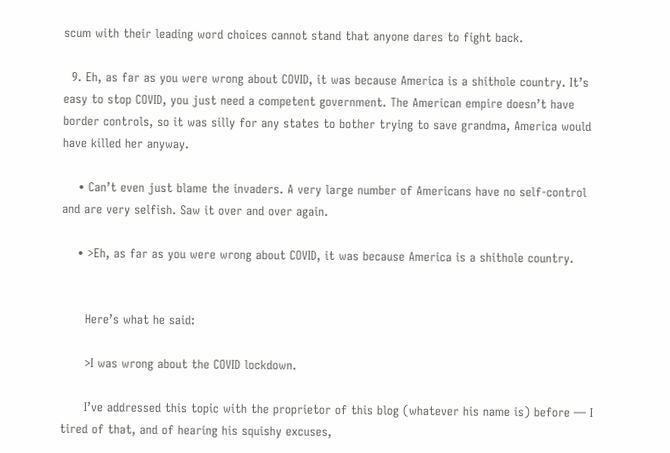scum with their leading word choices cannot stand that anyone dares to fight back.

  9. Eh, as far as you were wrong about COVID, it was because America is a shithole country. It’s easy to stop COVID, you just need a competent government. The American empire doesn’t have border controls, so it was silly for any states to bother trying to save grandma, America would have killed her anyway.

    • Can’t even just blame the invaders. A very large number of Americans have no self-control and are very selfish. Saw it over and over again.

    • >Eh, as far as you were wrong about COVID, it was because America is a shithole country.


      Here’s what he said:

      >I was wrong about the COVID lockdown.

      I’ve addressed this topic with the proprietor of this blog (whatever his name is) before — I tired of that, and of hearing his squishy excuses,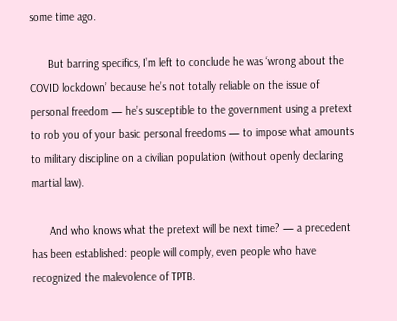some time ago.

      But barring specifics, I’m left to conclude he was ‘wrong about the COVID lockdown’ because he’s not totally reliable on the issue of personal freedom — he’s susceptible to the government using a pretext to rob you of your basic personal freedoms — to impose what amounts to military discipline on a civilian population (without openly declaring martial law).

      And who knows what the pretext will be next time? — a precedent has been established: people will comply, even people who have recognized the malevolence of TPTB.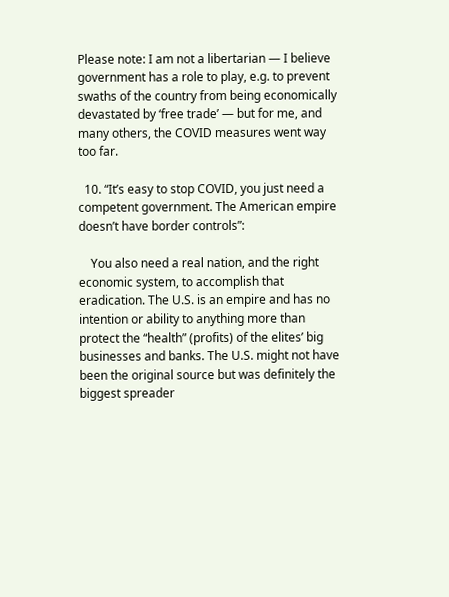Please note: I am not a libertarian — I believe government has a role to play, e.g. to prevent swaths of the country from being economically devastated by ‘free trade’ — but for me, and many others, the COVID measures went way too far.

  10. “It’s easy to stop COVID, you just need a competent government. The American empire doesn’t have border controls”:

    You also need a real nation, and the right economic system, to accomplish that eradication. The U.S. is an empire and has no intention or ability to anything more than protect the “health” (profits) of the elites’ big businesses and banks. The U.S. might not have been the original source but was definitely the biggest spreader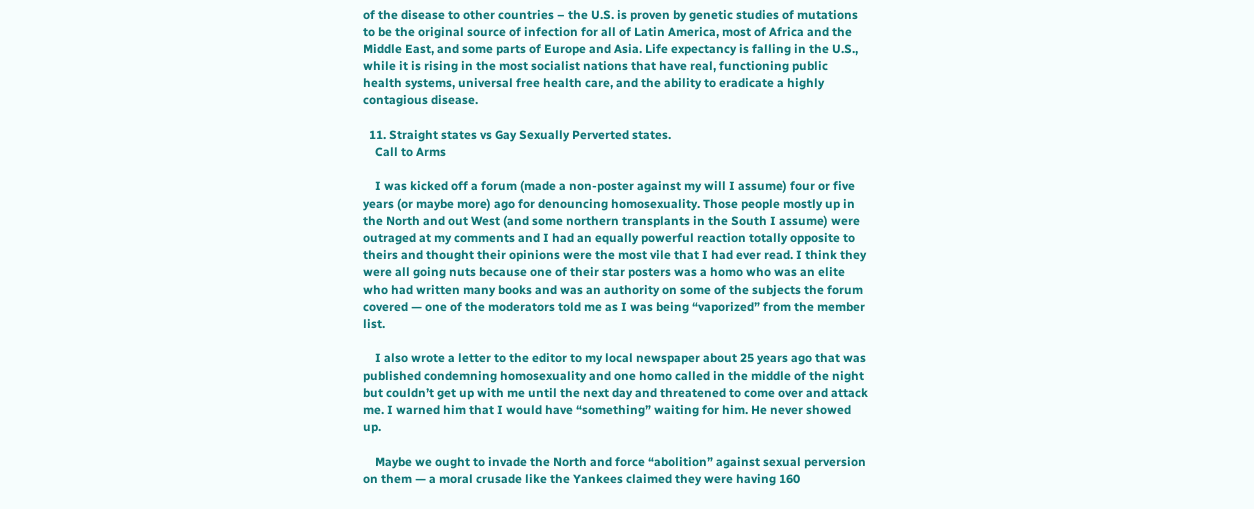of the disease to other countries – the U.S. is proven by genetic studies of mutations to be the original source of infection for all of Latin America, most of Africa and the Middle East, and some parts of Europe and Asia. Life expectancy is falling in the U.S., while it is rising in the most socialist nations that have real, functioning public health systems, universal free health care, and the ability to eradicate a highly contagious disease.

  11. Straight states vs Gay Sexually Perverted states.
    Call to Arms

    I was kicked off a forum (made a non-poster against my will I assume) four or five years (or maybe more) ago for denouncing homosexuality. Those people mostly up in the North and out West (and some northern transplants in the South I assume) were outraged at my comments and I had an equally powerful reaction totally opposite to theirs and thought their opinions were the most vile that I had ever read. I think they were all going nuts because one of their star posters was a homo who was an elite who had written many books and was an authority on some of the subjects the forum covered — one of the moderators told me as I was being “vaporized” from the member list.

    I also wrote a letter to the editor to my local newspaper about 25 years ago that was published condemning homosexuality and one homo called in the middle of the night but couldn’t get up with me until the next day and threatened to come over and attack me. I warned him that I would have “something” waiting for him. He never showed up.

    Maybe we ought to invade the North and force “abolition” against sexual perversion on them — a moral crusade like the Yankees claimed they were having 160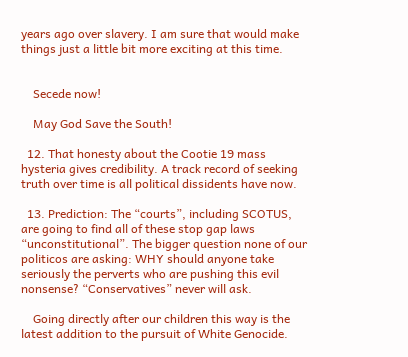years ago over slavery. I am sure that would make things just a little bit more exciting at this time.


    Secede now!

    May God Save the South!

  12. That honesty about the Cootie 19 mass hysteria gives credibility. A track record of seeking truth over time is all political dissidents have now.

  13. Prediction: The “courts”, including SCOTUS, are going to find all of these stop gap laws “unconstitutional”. The bigger question none of our politicos are asking: WHY should anyone take seriously the perverts who are pushing this evil nonsense? “Conservatives” never will ask.

    Going directly after our children this way is the latest addition to the pursuit of White Genocide.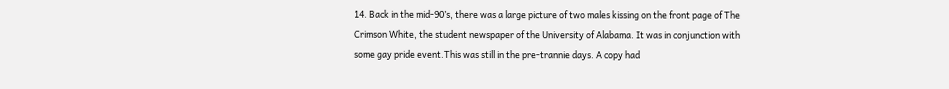14. Back in the mid-90’s, there was a large picture of two males kissing on the front page of The Crimson White, the student newspaper of the University of Alabama. It was in conjunction with some gay pride event.This was still in the pre-trannie days. A copy had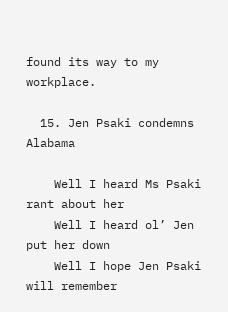found its way to my workplace.

  15. Jen Psaki condemns Alabama

    Well I heard Ms Psaki rant about her
    Well I heard ol’ Jen put her down
    Well I hope Jen Psaki will remember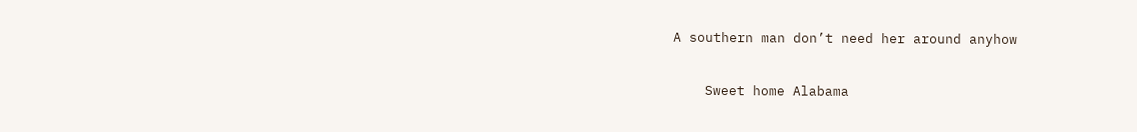A southern man don’t need her around anyhow

    Sweet home Alabama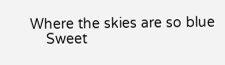Where the skies are so blue
    Sweet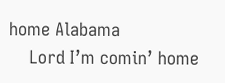home Alabama
    Lord I’m comin’ home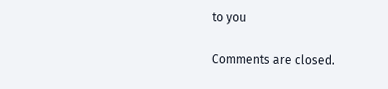to you

Comments are closed.